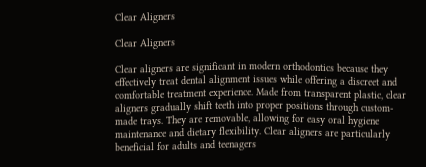Clear Aligners

Clear Aligners

Clear aligners are significant in modern orthodontics because they effectively treat dental alignment issues while offering a discreet and comfortable treatment experience. Made from transparent plastic, clear aligners gradually shift teeth into proper positions through custom-made trays. They are removable, allowing for easy oral hygiene maintenance and dietary flexibility. Clear aligners are particularly beneficial for adults and teenagers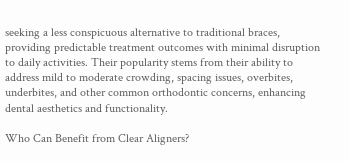seeking a less conspicuous alternative to traditional braces, providing predictable treatment outcomes with minimal disruption to daily activities. Their popularity stems from their ability to address mild to moderate crowding, spacing issues, overbites, underbites, and other common orthodontic concerns, enhancing dental aesthetics and functionality.

Who Can Benefit from Clear Aligners?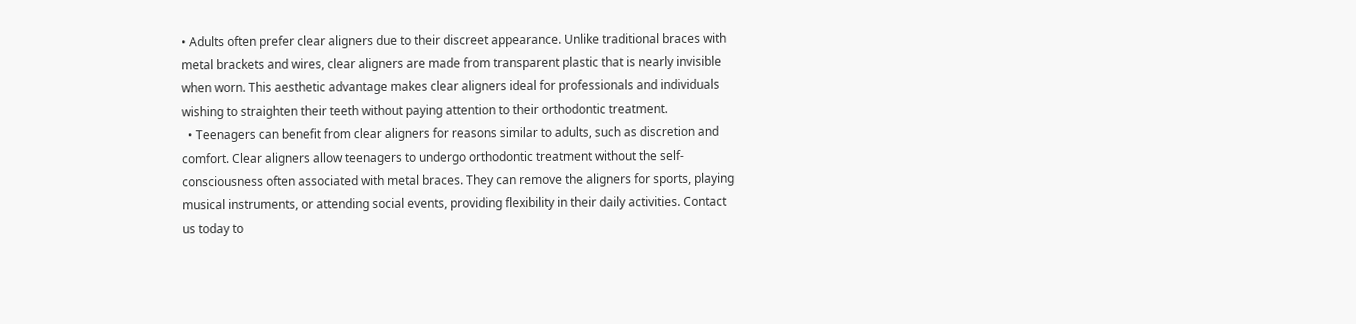• Adults often prefer clear aligners due to their discreet appearance. Unlike traditional braces with metal brackets and wires, clear aligners are made from transparent plastic that is nearly invisible when worn. This aesthetic advantage makes clear aligners ideal for professionals and individuals wishing to straighten their teeth without paying attention to their orthodontic treatment.
  • Teenagers can benefit from clear aligners for reasons similar to adults, such as discretion and comfort. Clear aligners allow teenagers to undergo orthodontic treatment without the self-consciousness often associated with metal braces. They can remove the aligners for sports, playing musical instruments, or attending social events, providing flexibility in their daily activities. Contact us today to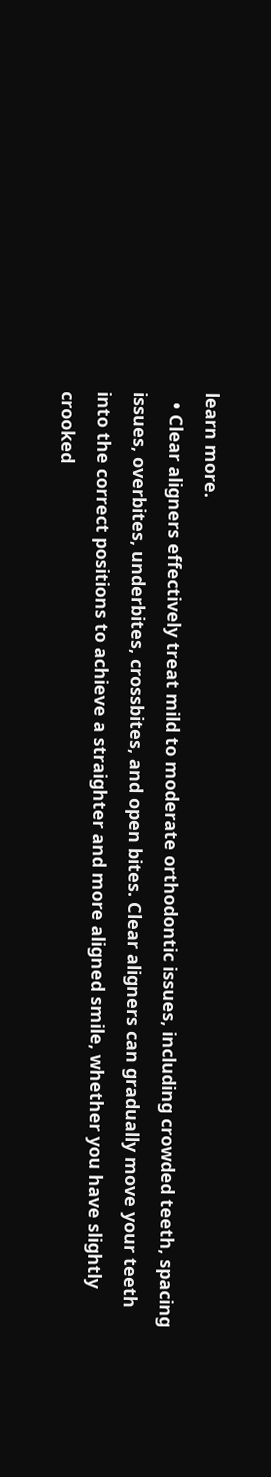learn more.
  • Clear aligners effectively treat mild to moderate orthodontic issues, including crowded teeth, spacing issues, overbites, underbites, crossbites, and open bites. Clear aligners can gradually move your teeth into the correct positions to achieve a straighter and more aligned smile, whether you have slightly crooked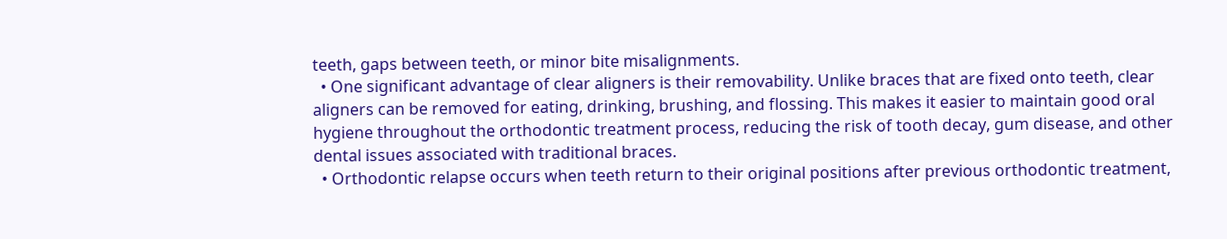teeth, gaps between teeth, or minor bite misalignments.
  • One significant advantage of clear aligners is their removability. Unlike braces that are fixed onto teeth, clear aligners can be removed for eating, drinking, brushing, and flossing. This makes it easier to maintain good oral hygiene throughout the orthodontic treatment process, reducing the risk of tooth decay, gum disease, and other dental issues associated with traditional braces.
  • Orthodontic relapse occurs when teeth return to their original positions after previous orthodontic treatment,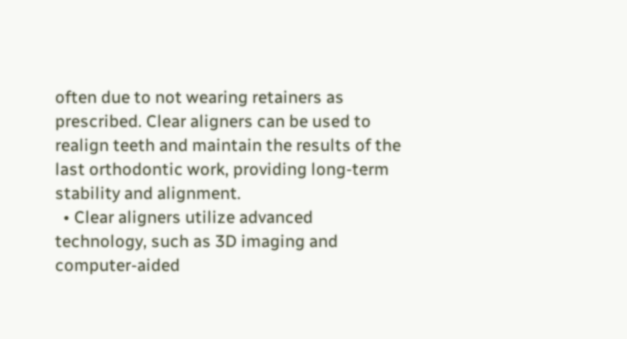often due to not wearing retainers as prescribed. Clear aligners can be used to realign teeth and maintain the results of the last orthodontic work, providing long-term stability and alignment.
  • Clear aligners utilize advanced technology, such as 3D imaging and computer-aided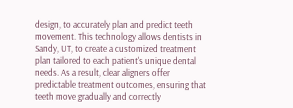design, to accurately plan and predict teeth movement. This technology allows dentists in Sandy, UT, to create a customized treatment plan tailored to each patient's unique dental needs. As a result, clear aligners offer predictable treatment outcomes, ensuring that teeth move gradually and correctly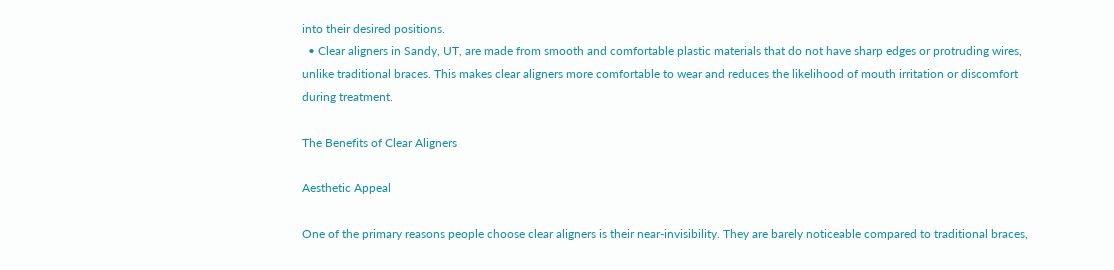into their desired positions.
  • Clear aligners in Sandy, UT, are made from smooth and comfortable plastic materials that do not have sharp edges or protruding wires, unlike traditional braces. This makes clear aligners more comfortable to wear and reduces the likelihood of mouth irritation or discomfort during treatment.

The Benefits of Clear Aligners

Aesthetic Appeal

One of the primary reasons people choose clear aligners is their near-invisibility. They are barely noticeable compared to traditional braces,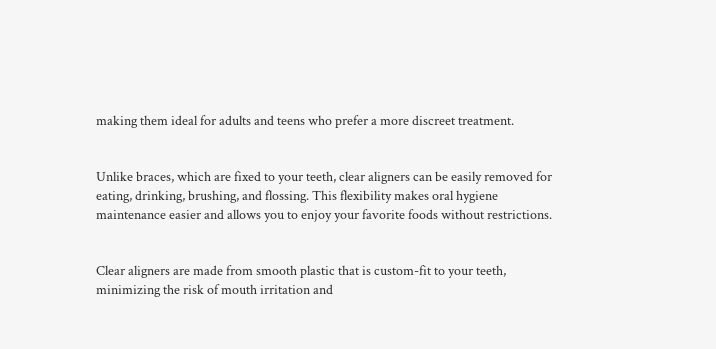making them ideal for adults and teens who prefer a more discreet treatment.


Unlike braces, which are fixed to your teeth, clear aligners can be easily removed for eating, drinking, brushing, and flossing. This flexibility makes oral hygiene maintenance easier and allows you to enjoy your favorite foods without restrictions.


Clear aligners are made from smooth plastic that is custom-fit to your teeth, minimizing the risk of mouth irritation and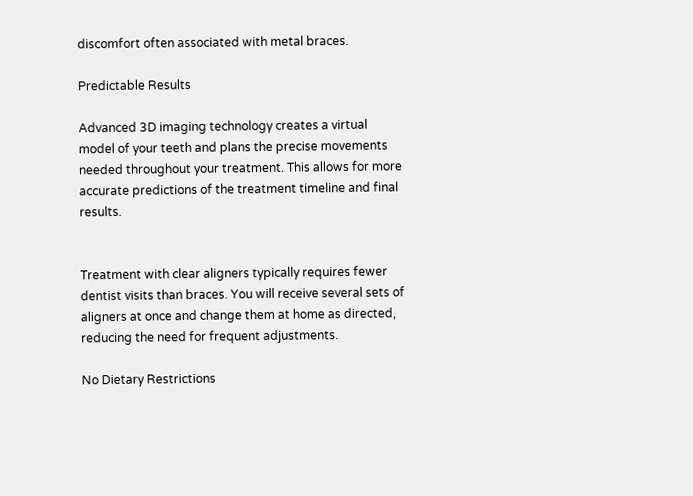discomfort often associated with metal braces.

Predictable Results

Advanced 3D imaging technology creates a virtual model of your teeth and plans the precise movements needed throughout your treatment. This allows for more accurate predictions of the treatment timeline and final results.


Treatment with clear aligners typically requires fewer dentist visits than braces. You will receive several sets of aligners at once and change them at home as directed, reducing the need for frequent adjustments.

No Dietary Restrictions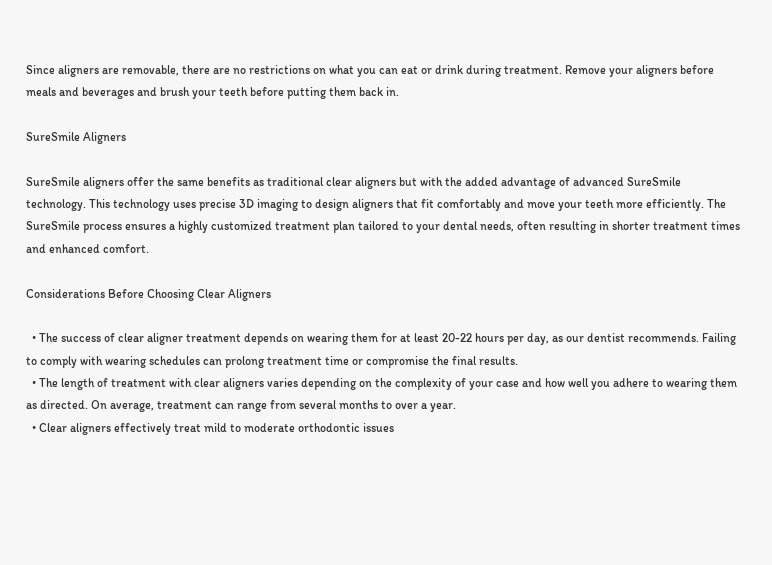Since aligners are removable, there are no restrictions on what you can eat or drink during treatment. Remove your aligners before meals and beverages and brush your teeth before putting them back in.

SureSmile Aligners

SureSmile aligners offer the same benefits as traditional clear aligners but with the added advantage of advanced SureSmile technology. This technology uses precise 3D imaging to design aligners that fit comfortably and move your teeth more efficiently. The SureSmile process ensures a highly customized treatment plan tailored to your dental needs, often resulting in shorter treatment times and enhanced comfort.

Considerations Before Choosing Clear Aligners

  • The success of clear aligner treatment depends on wearing them for at least 20-22 hours per day, as our dentist recommends. Failing to comply with wearing schedules can prolong treatment time or compromise the final results.
  • The length of treatment with clear aligners varies depending on the complexity of your case and how well you adhere to wearing them as directed. On average, treatment can range from several months to over a year.
  • Clear aligners effectively treat mild to moderate orthodontic issues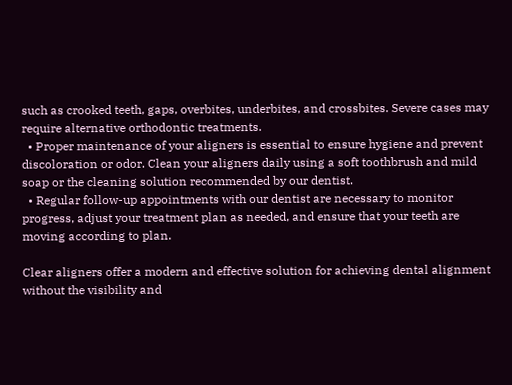such as crooked teeth, gaps, overbites, underbites, and crossbites. Severe cases may require alternative orthodontic treatments.
  • Proper maintenance of your aligners is essential to ensure hygiene and prevent discoloration or odor. Clean your aligners daily using a soft toothbrush and mild soap or the cleaning solution recommended by our dentist.
  • Regular follow-up appointments with our dentist are necessary to monitor progress, adjust your treatment plan as needed, and ensure that your teeth are moving according to plan.

Clear aligners offer a modern and effective solution for achieving dental alignment without the visibility and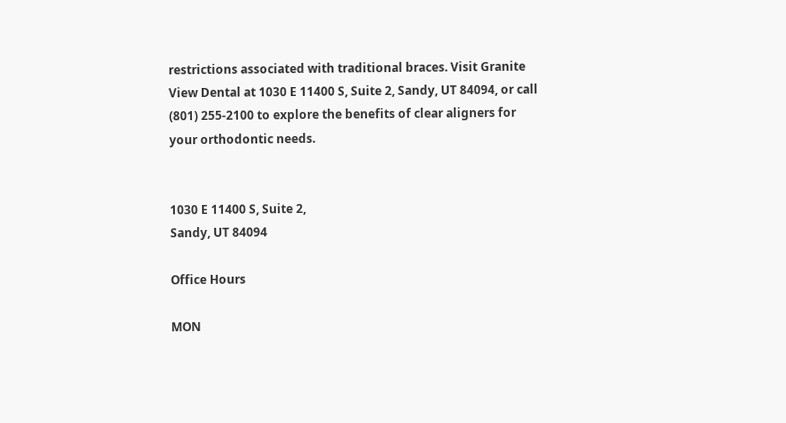restrictions associated with traditional braces. Visit Granite View Dental at 1030 E 11400 S, Suite 2, Sandy, UT 84094, or call (801) 255-2100 to explore the benefits of clear aligners for your orthodontic needs.


1030 E 11400 S, Suite 2,
Sandy, UT 84094

Office Hours

MON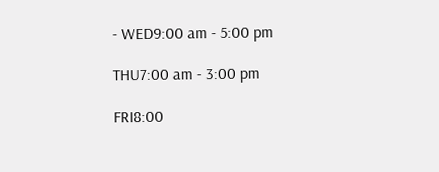- WED9:00 am - 5:00 pm

THU7:00 am - 3:00 pm

FRI8:00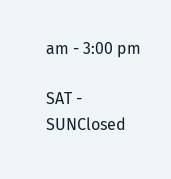am - 3:00 pm

SAT - SUNClosed